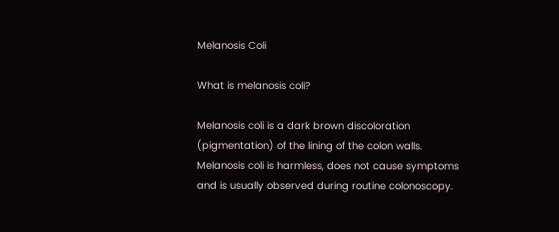Melanosis Coli

What is melanosis coli?

Melanosis coli is a dark brown discoloration (pigmentation) of the lining of the colon walls. Melanosis coli is harmless, does not cause symptoms and is usually observed during routine colonoscopy.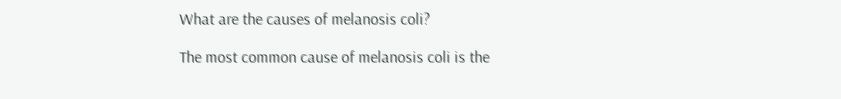What are the causes of melanosis coli?

The most common cause of melanosis coli is the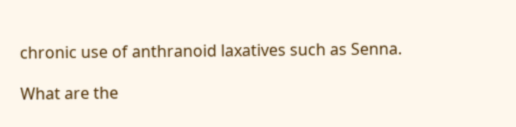chronic use of anthranoid laxatives such as Senna.

What are the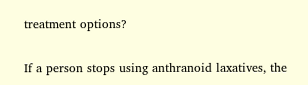treatment options?

If a person stops using anthranoid laxatives, the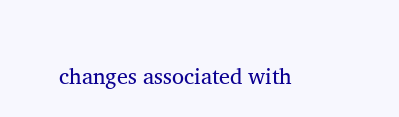changes associated with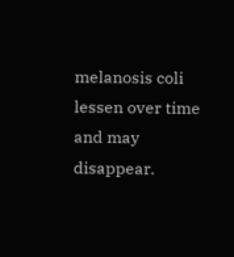melanosis coli lessen over time and may disappear.